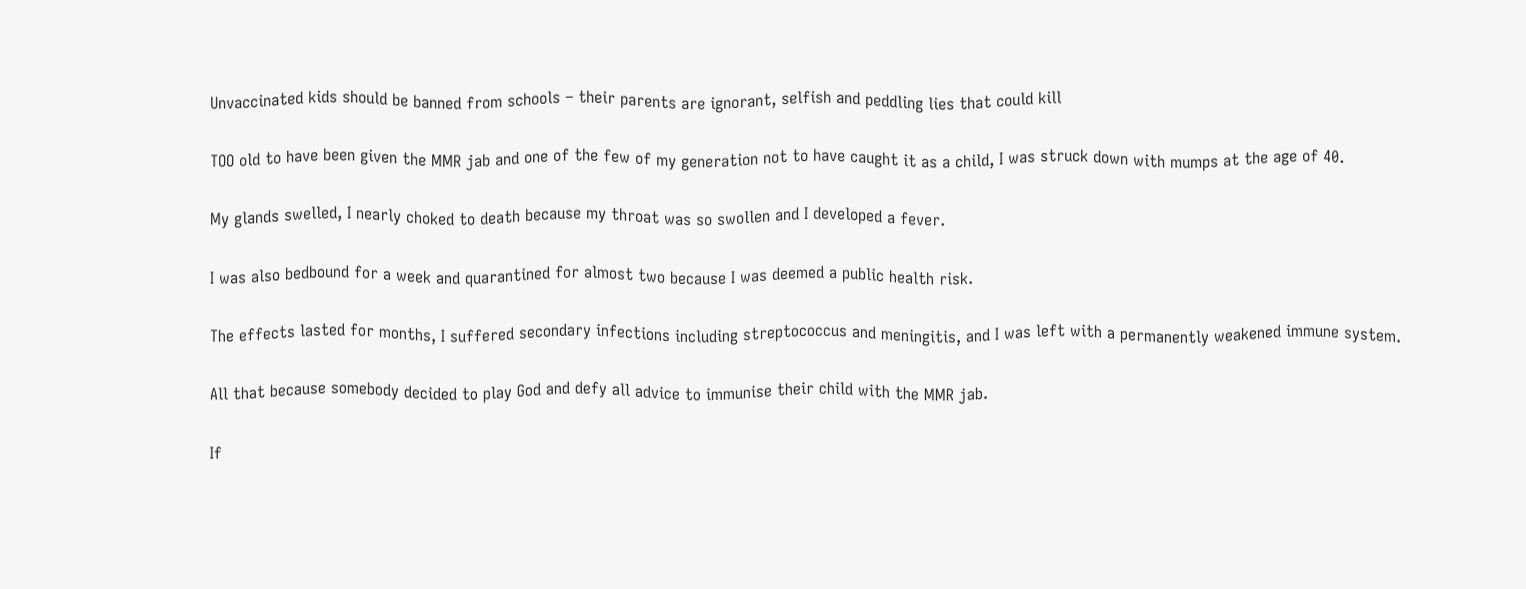Unvaccinated kids should be banned from schools – their parents are ignorant, selfish and peddling lies that could kill

TOO old to have been given the MMR jab and one of the few of my generation not to have caught it as a child, I was struck down with mumps at the age of 40.

My glands swelled, I nearly choked to death because my throat was so swollen and I developed a fever.

I was also bedbound for a week and quarantined for almost two because I was deemed a public health risk.

The effects lasted for months, I suffered secondary infections including streptococcus and meningitis, and I was left with a permanently weakened immune system.

All that because somebody decided to play God and defy all advice to immunise their child with the MMR jab.

If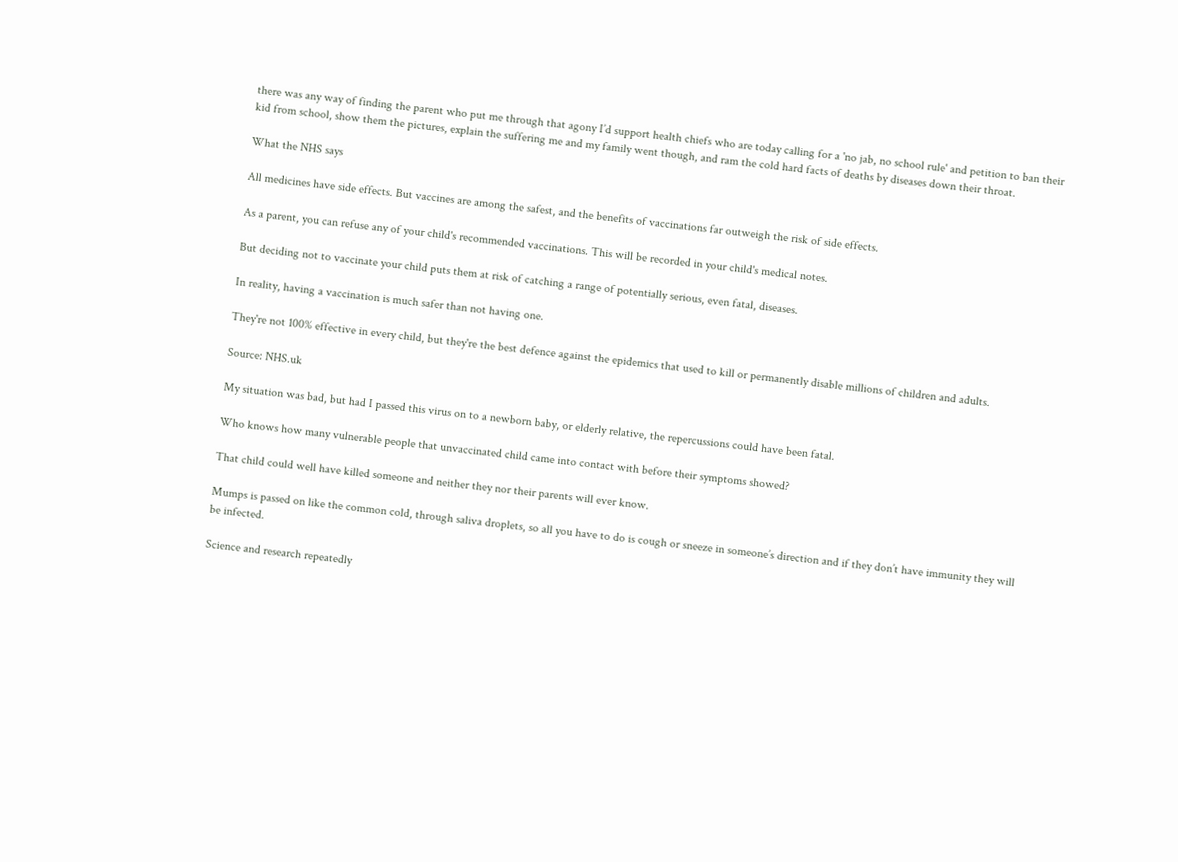there was any way of finding the parent who put me through that agony I’d support health chiefs who are today calling for a 'no jab, no school rule' and petition to ban their kid from school, show them the pictures, explain the suffering me and my family went though, and ram the cold hard facts of deaths by diseases down their throat.

What the NHS says

All medicines have side effects. But vaccines are among the safest, and the benefits of vaccinations far outweigh the risk of side effects.

As a parent, you can refuse any of your child's recommended vaccinations. This will be recorded in your child's medical notes.

But deciding not to vaccinate your child puts them at risk of catching a range of potentially serious, even fatal, diseases.

In reality, having a vaccination is much safer than not having one.

They're not 100% effective in every child, but they're the best defence against the epidemics that used to kill or permanently disable millions of children and adults.

Source: NHS.uk

My situation was bad, but had I passed this virus on to a newborn baby, or elderly relative, the repercussions could have been fatal.

Who knows how many vulnerable people that unvaccinated child came into contact with before their symptoms showed?

That child could well have killed someone and neither they nor their parents will ever know.

Mumps is passed on like the common cold, through saliva droplets, so all you have to do is cough or sneeze in someone’s direction and if they don’t have immunity they will be infected.

Science and research repeatedly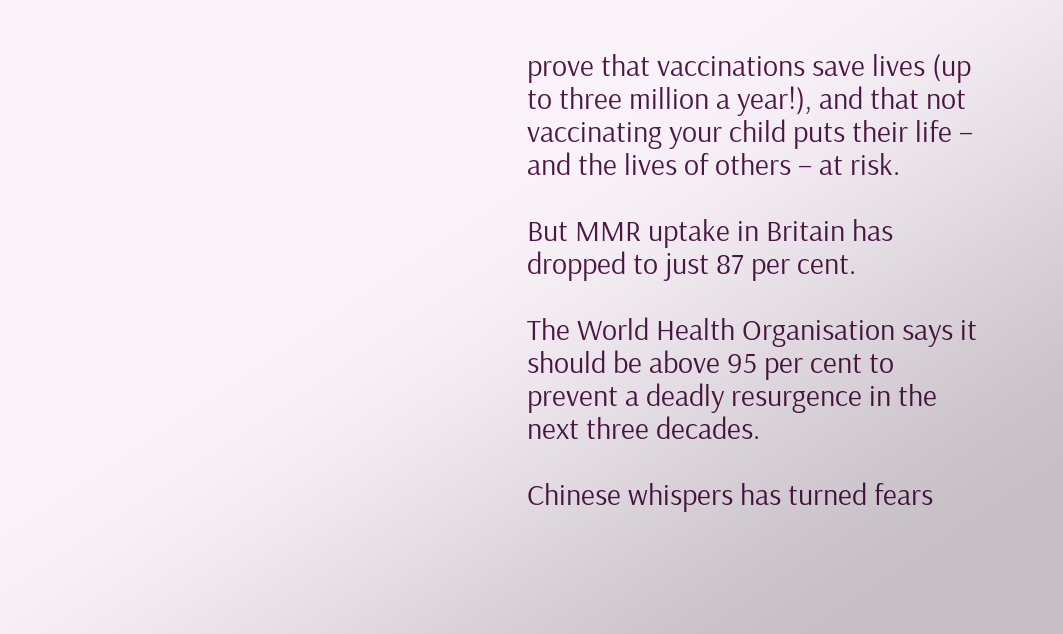prove that vaccinations save lives (up to three million a year!), and that not vaccinating your child puts their life – and the lives of others – at risk.

But MMR uptake in Britain has dropped to just 87 per cent.

The World Health Organisation says it should be above 95 per cent to prevent a deadly resurgence in the next three decades.

Chinese whispers has turned fears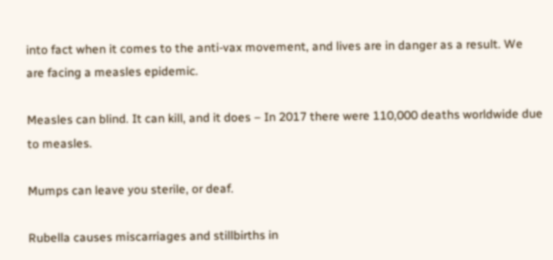into fact when it comes to the anti-vax movement, and lives are in danger as a result. We are facing a measles epidemic.

Measles can blind. It can kill, and it does – In 2017 there were 110,000 deaths worldwide due to measles.

Mumps can leave you sterile, or deaf.

Rubella causes miscarriages and stillbirths in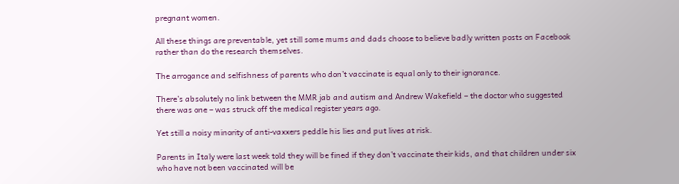pregnant women.

All these things are preventable, yet still some mums and dads choose to believe badly written posts on Facebook rather than do the research themselves.

The arrogance and selfishness of parents who don’t vaccinate is equal only to their ignorance.

There’s absolutely no link between the MMR jab and autism and Andrew Wakefield – the doctor who suggested there was one – was struck off the medical register years ago.

Yet still a noisy minority of anti-vaxxers peddle his lies and put lives at risk.

Parents in Italy were last week told they will be fined if they don’t vaccinate their kids, and that children under six who have not been vaccinated will be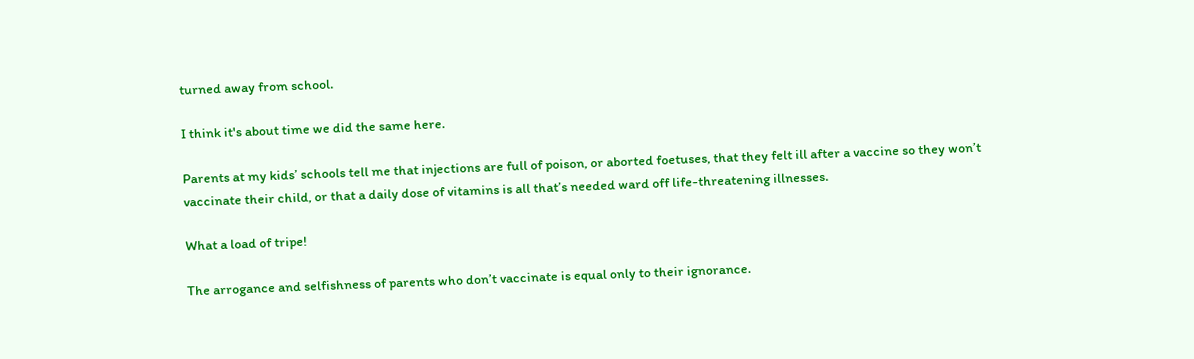turned away from school.

I think it's about time we did the same here.

Parents at my kids’ schools tell me that injections are full of poison, or aborted foetuses, that they felt ill after a vaccine so they won’t vaccinate their child, or that a daily dose of vitamins is all that’s needed ward off life-threatening illnesses.

What a load of tripe!

The arrogance and selfishness of parents who don’t vaccinate is equal only to their ignorance.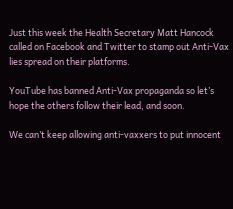Just this week the Health Secretary Matt Hancock called on Facebook and Twitter to stamp out Anti-Vax lies spread on their platforms.

YouTube has banned Anti-Vax propaganda so let’s hope the others follow their lead, and soon.

We can’t keep allowing anti-vaxxers to put innocent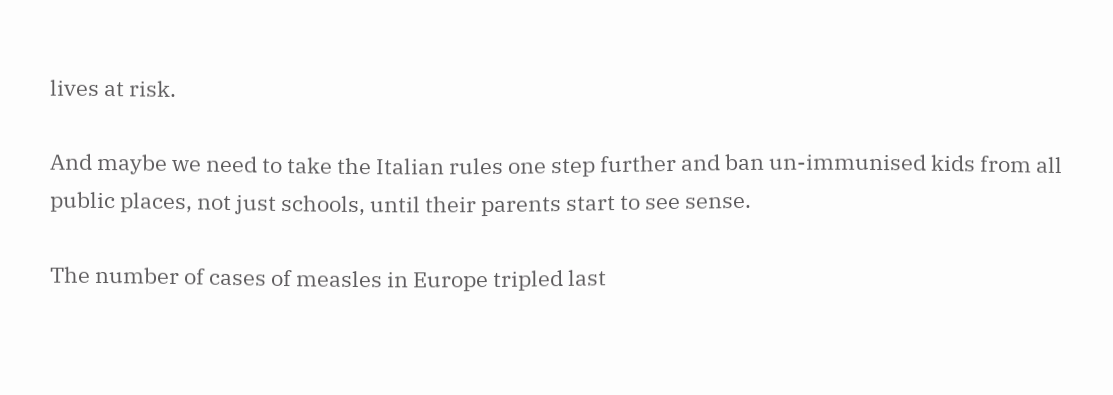lives at risk.

And maybe we need to take the Italian rules one step further and ban un-immunised kids from all public places, not just schools, until their parents start to see sense.

The number of cases of measles in Europe tripled last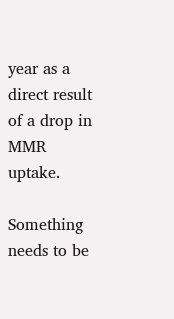year as a direct result of a drop in MMR uptake.

Something needs to be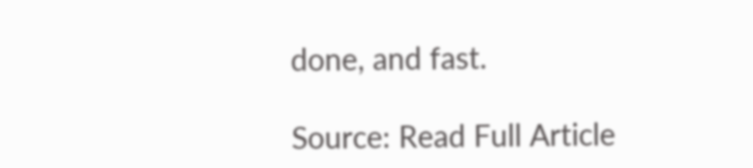done, and fast.

Source: Read Full Article